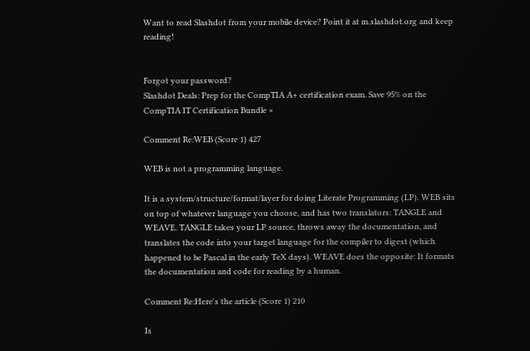Want to read Slashdot from your mobile device? Point it at m.slashdot.org and keep reading!


Forgot your password?
Slashdot Deals: Prep for the CompTIA A+ certification exam. Save 95% on the CompTIA IT Certification Bundle ×

Comment Re:WEB (Score 1) 427

WEB is not a programming language.

It is a system/structure/format/layer for doing Literate Programming (LP). WEB sits on top of whatever language you choose, and has two translators: TANGLE and WEAVE. TANGLE takes your LP source, throws away the documentation, and translates the code into your target language for the compiler to digest (which happened to be Pascal in the early TeX days). WEAVE does the opposite: It formats the documentation and code for reading by a human.

Comment Re:Here's the article (Score 1) 210

Is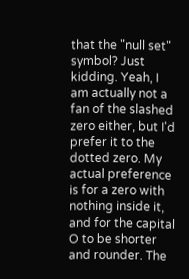that the "null set" symbol? Just kidding. Yeah, I am actually not a fan of the slashed zero either, but I'd prefer it to the dotted zero. My actual preference is for a zero with nothing inside it, and for the capital O to be shorter and rounder. The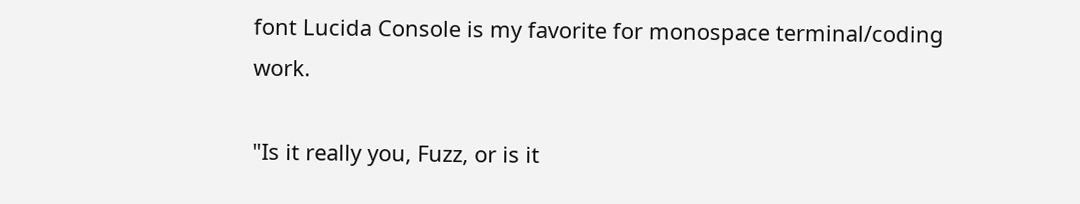font Lucida Console is my favorite for monospace terminal/coding work.

"Is it really you, Fuzz, or is it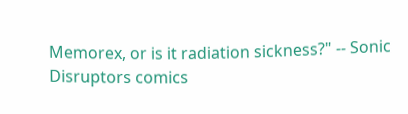Memorex, or is it radiation sickness?" -- Sonic Disruptors comics